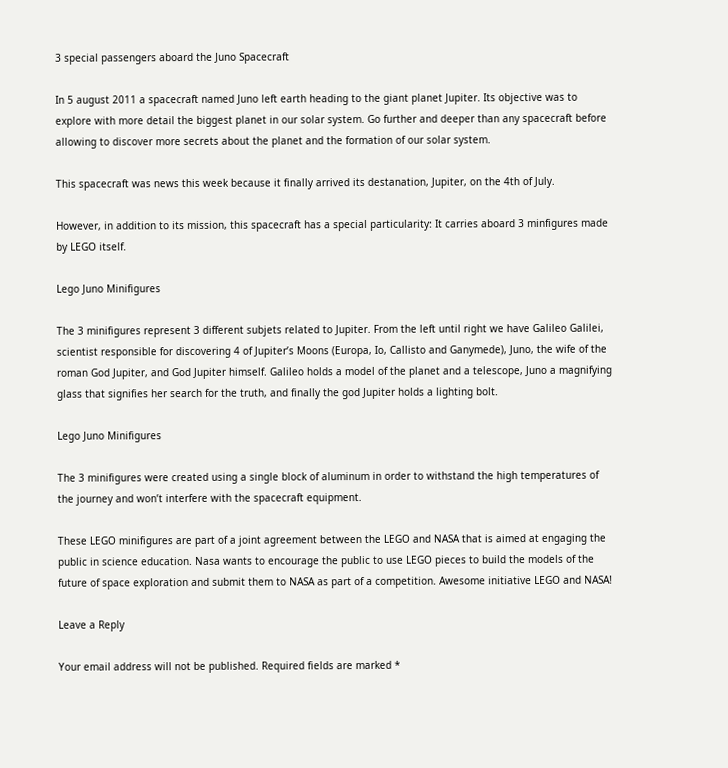3 special passengers aboard the Juno Spacecraft

In 5 august 2011 a spacecraft named Juno left earth heading to the giant planet Jupiter. Its objective was to explore with more detail the biggest planet in our solar system. Go further and deeper than any spacecraft before allowing to discover more secrets about the planet and the formation of our solar system.

This spacecraft was news this week because it finally arrived its destanation, Jupiter, on the 4th of July.

However, in addition to its mission, this spacecraft has a special particularity: It carries aboard 3 minfigures made by LEGO itself.

Lego Juno Minifigures

The 3 minifigures represent 3 different subjets related to Jupiter. From the left until right we have Galileo Galilei, scientist responsible for discovering 4 of Jupiter’s Moons (Europa, Io, Callisto and Ganymede), Juno, the wife of the roman God Jupiter, and God Jupiter himself. Galileo holds a model of the planet and a telescope, Juno a magnifying glass that signifies her search for the truth, and finally the god Jupiter holds a lighting bolt.

Lego Juno Minifigures

The 3 minifigures were created using a single block of aluminum in order to withstand the high temperatures of the journey and won’t interfere with the spacecraft equipment.

These LEGO minifigures are part of a joint agreement between the LEGO and NASA that is aimed at engaging the public in science education. Nasa wants to encourage the public to use LEGO pieces to build the models of the future of space exploration and submit them to NASA as part of a competition. Awesome initiative LEGO and NASA!

Leave a Reply

Your email address will not be published. Required fields are marked *